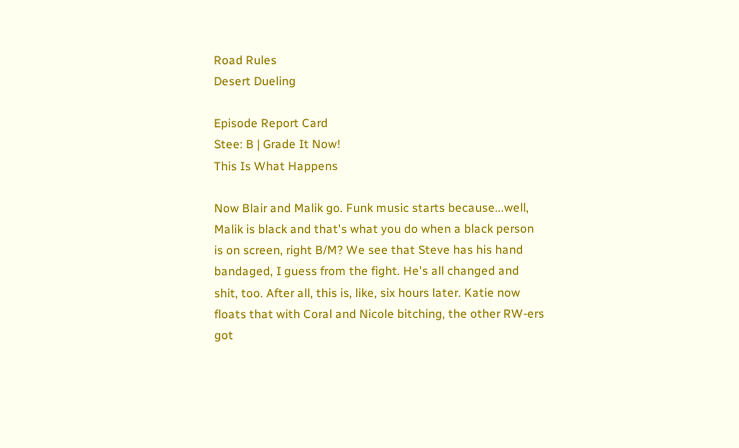Road Rules
Desert Dueling

Episode Report Card
Stee: B | Grade It Now!
This Is What Happens

Now Blair and Malik go. Funk music starts because...well, Malik is black and that's what you do when a black person is on screen, right B/M? We see that Steve has his hand bandaged, I guess from the fight. He's all changed and shit, too. After all, this is, like, six hours later. Katie now floats that with Coral and Nicole bitching, the other RW-ers got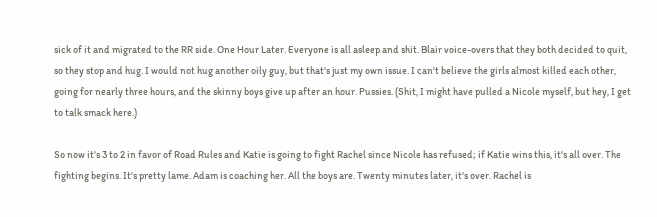sick of it and migrated to the RR side. One Hour Later. Everyone is all asleep and shit. Blair voice-overs that they both decided to quit, so they stop and hug. I would not hug another oily guy, but that's just my own issue. I can't believe the girls almost killed each other, going for nearly three hours, and the skinny boys give up after an hour. Pussies. (Shit, I might have pulled a Nicole myself, but hey, I get to talk smack here.)

So now it's 3 to 2 in favor of Road Rules and Katie is going to fight Rachel since Nicole has refused; if Katie wins this, it's all over. The fighting begins. It's pretty lame. Adam is coaching her. All the boys are. Twenty minutes later, it's over. Rachel is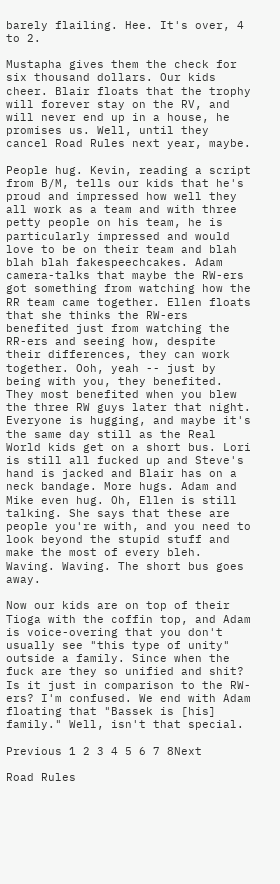barely flailing. Hee. It's over, 4 to 2.

Mustapha gives them the check for six thousand dollars. Our kids cheer. Blair floats that the trophy will forever stay on the RV, and will never end up in a house, he promises us. Well, until they cancel Road Rules next year, maybe.

People hug. Kevin, reading a script from B/M, tells our kids that he's proud and impressed how well they all work as a team and with three petty people on his team, he is particularly impressed and would love to be on their team and blah blah blah fakespeechcakes. Adam camera-talks that maybe the RW-ers got something from watching how the RR team came together. Ellen floats that she thinks the RW-ers benefited just from watching the RR-ers and seeing how, despite their differences, they can work together. Ooh, yeah -- just by being with you, they benefited. They most benefited when you blew the three RW guys later that night. Everyone is hugging, and maybe it's the same day still as the Real World kids get on a short bus. Lori is still all fucked up and Steve's hand is jacked and Blair has on a neck bandage. More hugs. Adam and Mike even hug. Oh, Ellen is still talking. She says that these are people you're with, and you need to look beyond the stupid stuff and make the most of every bleh. Waving. Waving. The short bus goes away.

Now our kids are on top of their Tioga with the coffin top, and Adam is voice-overing that you don't usually see "this type of unity" outside a family. Since when the fuck are they so unified and shit? Is it just in comparison to the RW-ers? I'm confused. We end with Adam floating that "Bassek is [his] family." Well, isn't that special.

Previous 1 2 3 4 5 6 7 8Next

Road Rules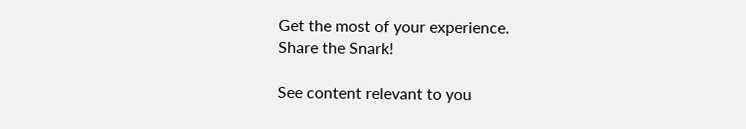Get the most of your experience.
Share the Snark!

See content relevant to you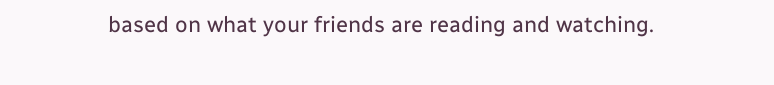based on what your friends are reading and watching.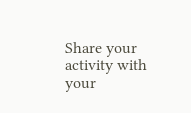Share your activity with your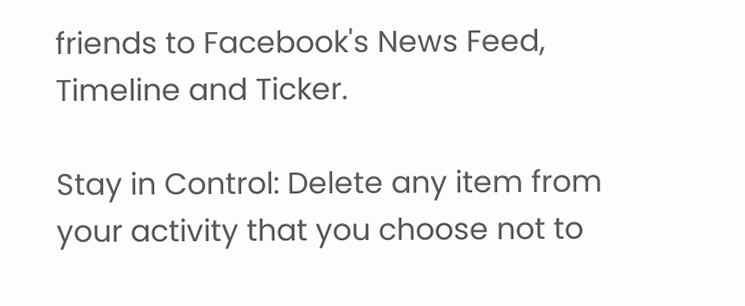friends to Facebook's News Feed, Timeline and Ticker.

Stay in Control: Delete any item from your activity that you choose not to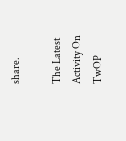share.

The Latest Activity On TwOP